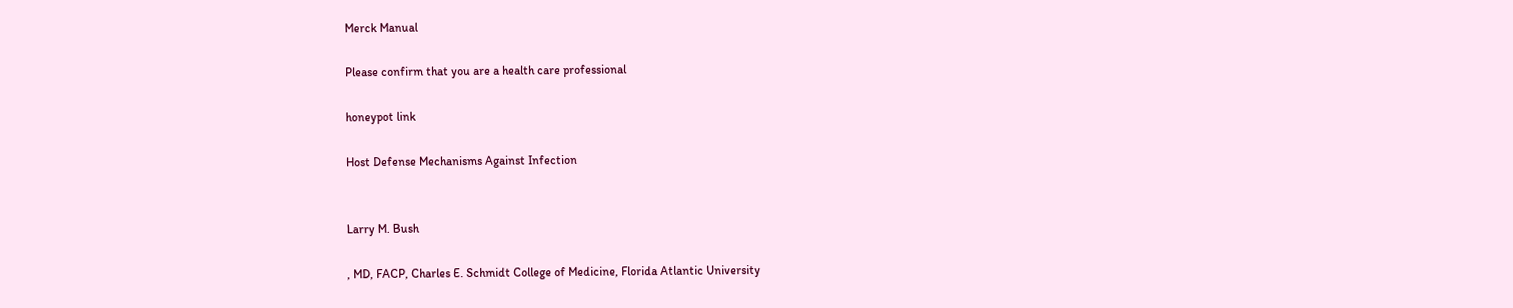Merck Manual

Please confirm that you are a health care professional

honeypot link

Host Defense Mechanisms Against Infection


Larry M. Bush

, MD, FACP, Charles E. Schmidt College of Medicine, Florida Atlantic University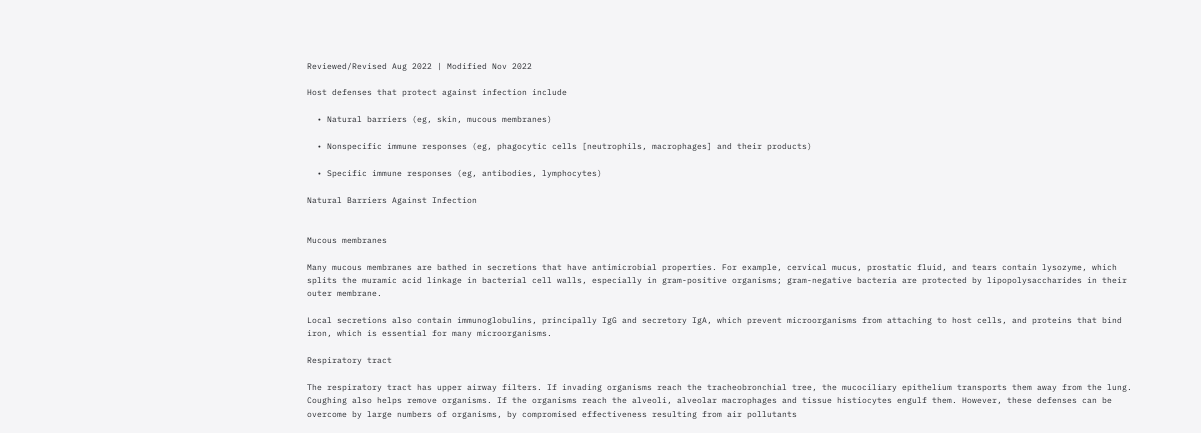Reviewed/Revised Aug 2022 | Modified Nov 2022

Host defenses that protect against infection include

  • Natural barriers (eg, skin, mucous membranes)

  • Nonspecific immune responses (eg, phagocytic cells [neutrophils, macrophages] and their products)

  • Specific immune responses (eg, antibodies, lymphocytes)

Natural Barriers Against Infection


Mucous membranes

Many mucous membranes are bathed in secretions that have antimicrobial properties. For example, cervical mucus, prostatic fluid, and tears contain lysozyme, which splits the muramic acid linkage in bacterial cell walls, especially in gram-positive organisms; gram-negative bacteria are protected by lipopolysaccharides in their outer membrane.

Local secretions also contain immunoglobulins, principally IgG and secretory IgA, which prevent microorganisms from attaching to host cells, and proteins that bind iron, which is essential for many microorganisms.

Respiratory tract

The respiratory tract has upper airway filters. If invading organisms reach the tracheobronchial tree, the mucociliary epithelium transports them away from the lung. Coughing also helps remove organisms. If the organisms reach the alveoli, alveolar macrophages and tissue histiocytes engulf them. However, these defenses can be overcome by large numbers of organisms, by compromised effectiveness resulting from air pollutants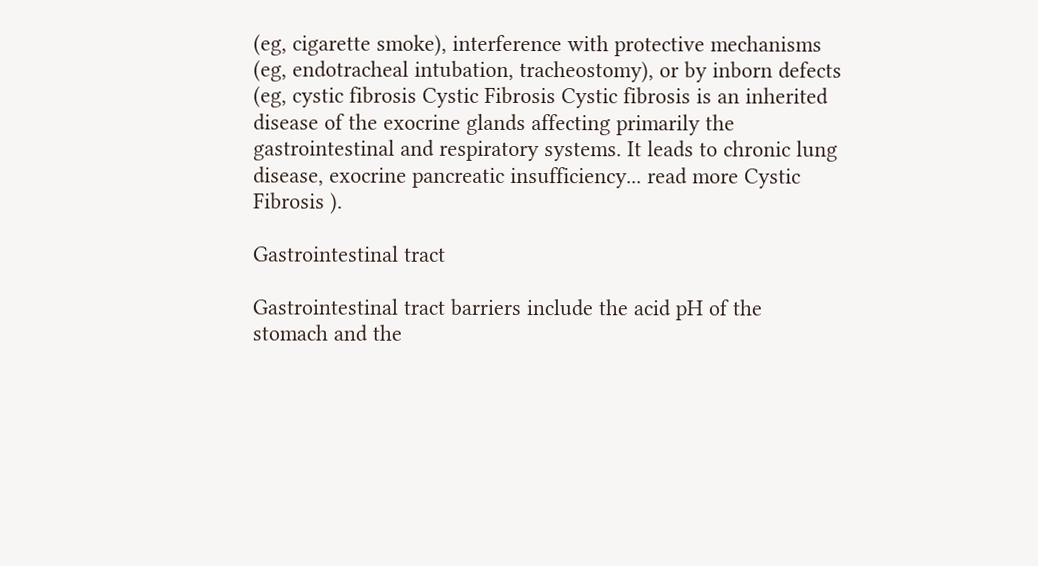(eg, cigarette smoke), interference with protective mechanisms (eg, endotracheal intubation, tracheostomy), or by inborn defects (eg, cystic fibrosis Cystic Fibrosis Cystic fibrosis is an inherited disease of the exocrine glands affecting primarily the gastrointestinal and respiratory systems. It leads to chronic lung disease, exocrine pancreatic insufficiency... read more Cystic Fibrosis ).

Gastrointestinal tract

Gastrointestinal tract barriers include the acid pH of the stomach and the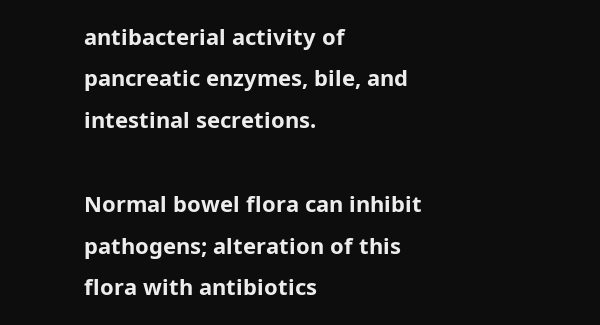antibacterial activity of pancreatic enzymes, bile, and intestinal secretions.

Normal bowel flora can inhibit pathogens; alteration of this flora with antibiotics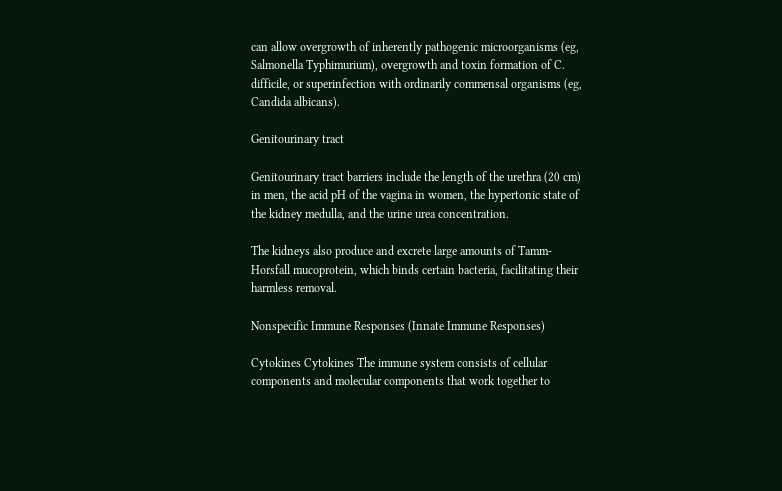can allow overgrowth of inherently pathogenic microorganisms (eg, Salmonella Typhimurium), overgrowth and toxin formation of C. difficile, or superinfection with ordinarily commensal organisms (eg, Candida albicans).

Genitourinary tract

Genitourinary tract barriers include the length of the urethra (20 cm) in men, the acid pH of the vagina in women, the hypertonic state of the kidney medulla, and the urine urea concentration.

The kidneys also produce and excrete large amounts of Tamm-Horsfall mucoprotein, which binds certain bacteria, facilitating their harmless removal.

Nonspecific Immune Responses (Innate Immune Responses)

Cytokines Cytokines The immune system consists of cellular components and molecular components that work together to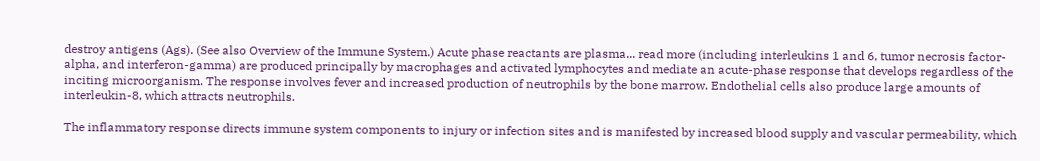destroy antigens (Ags). (See also Overview of the Immune System.) Acute phase reactants are plasma... read more (including interleukins 1 and 6, tumor necrosis factor-alpha, and interferon-gamma) are produced principally by macrophages and activated lymphocytes and mediate an acute-phase response that develops regardless of the inciting microorganism. The response involves fever and increased production of neutrophils by the bone marrow. Endothelial cells also produce large amounts of interleukin-8, which attracts neutrophils.

The inflammatory response directs immune system components to injury or infection sites and is manifested by increased blood supply and vascular permeability, which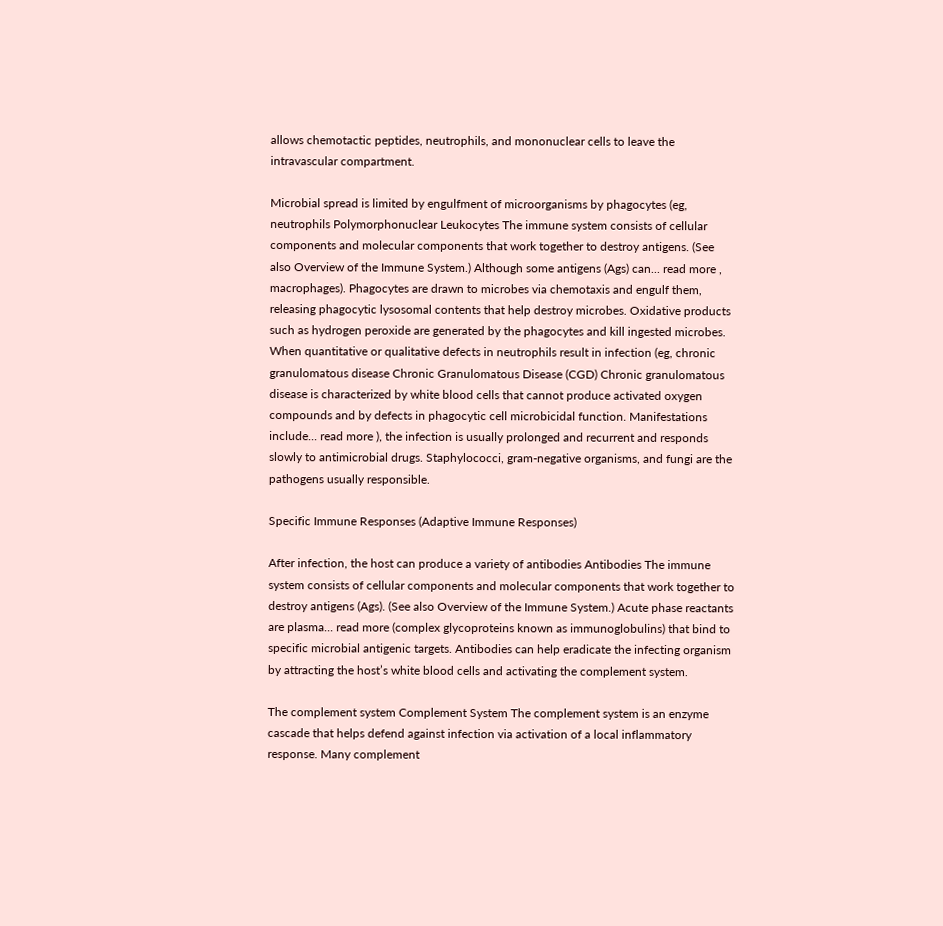allows chemotactic peptides, neutrophils, and mononuclear cells to leave the intravascular compartment.

Microbial spread is limited by engulfment of microorganisms by phagocytes (eg, neutrophils Polymorphonuclear Leukocytes The immune system consists of cellular components and molecular components that work together to destroy antigens. (See also Overview of the Immune System.) Although some antigens (Ags) can... read more , macrophages). Phagocytes are drawn to microbes via chemotaxis and engulf them, releasing phagocytic lysosomal contents that help destroy microbes. Oxidative products such as hydrogen peroxide are generated by the phagocytes and kill ingested microbes. When quantitative or qualitative defects in neutrophils result in infection (eg, chronic granulomatous disease Chronic Granulomatous Disease (CGD) Chronic granulomatous disease is characterized by white blood cells that cannot produce activated oxygen compounds and by defects in phagocytic cell microbicidal function. Manifestations include... read more ), the infection is usually prolonged and recurrent and responds slowly to antimicrobial drugs. Staphylococci, gram-negative organisms, and fungi are the pathogens usually responsible.

Specific Immune Responses (Adaptive Immune Responses)

After infection, the host can produce a variety of antibodies Antibodies The immune system consists of cellular components and molecular components that work together to destroy antigens (Ags). (See also Overview of the Immune System.) Acute phase reactants are plasma... read more (complex glycoproteins known as immunoglobulins) that bind to specific microbial antigenic targets. Antibodies can help eradicate the infecting organism by attracting the host’s white blood cells and activating the complement system.

The complement system Complement System The complement system is an enzyme cascade that helps defend against infection via activation of a local inflammatory response. Many complement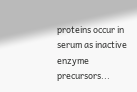proteins occur in serum as inactive enzyme precursors...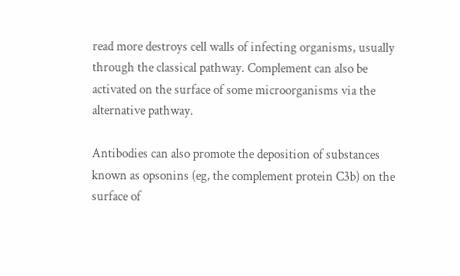read more destroys cell walls of infecting organisms, usually through the classical pathway. Complement can also be activated on the surface of some microorganisms via the alternative pathway.

Antibodies can also promote the deposition of substances known as opsonins (eg, the complement protein C3b) on the surface of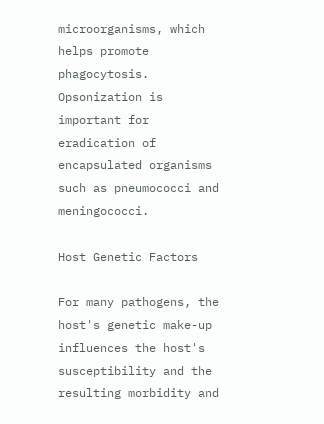microorganisms, which helps promote phagocytosis. Opsonization is important for eradication of encapsulated organisms such as pneumococci and meningococci.

Host Genetic Factors

For many pathogens, the host's genetic make-up influences the host's susceptibility and the resulting morbidity and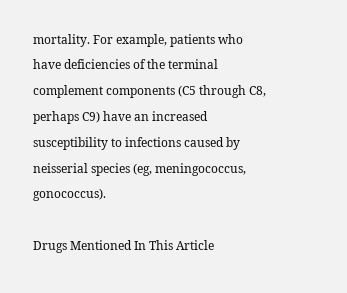mortality. For example, patients who have deficiencies of the terminal complement components (C5 through C8, perhaps C9) have an increased susceptibility to infections caused by neisserial species (eg, meningococcus, gonococcus).

Drugs Mentioned In This Article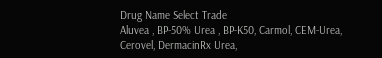Drug Name Select Trade
Aluvea , BP-50% Urea , BP-K50, Carmol, CEM-Urea, Cerovel, DermacinRx Urea,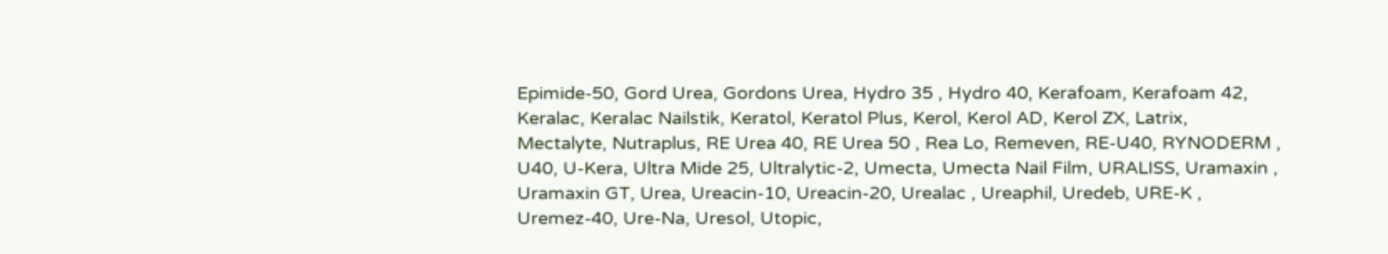Epimide-50, Gord Urea, Gordons Urea, Hydro 35 , Hydro 40, Kerafoam, Kerafoam 42, Keralac, Keralac Nailstik, Keratol, Keratol Plus, Kerol, Kerol AD, Kerol ZX, Latrix, Mectalyte, Nutraplus, RE Urea 40, RE Urea 50 , Rea Lo, Remeven, RE-U40, RYNODERM , U40, U-Kera, Ultra Mide 25, Ultralytic-2, Umecta, Umecta Nail Film, URALISS, Uramaxin , Uramaxin GT, Urea, Ureacin-10, Ureacin-20, Urealac , Ureaphil, Uredeb, URE-K , Uremez-40, Ure-Na, Uresol, Utopic,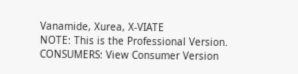Vanamide, Xurea, X-VIATE
NOTE: This is the Professional Version. CONSUMERS: View Consumer Version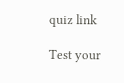quiz link

Test your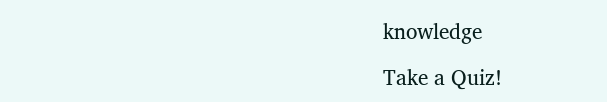knowledge

Take a Quiz!